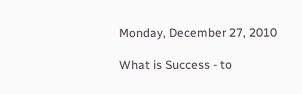Monday, December 27, 2010

What is Success - to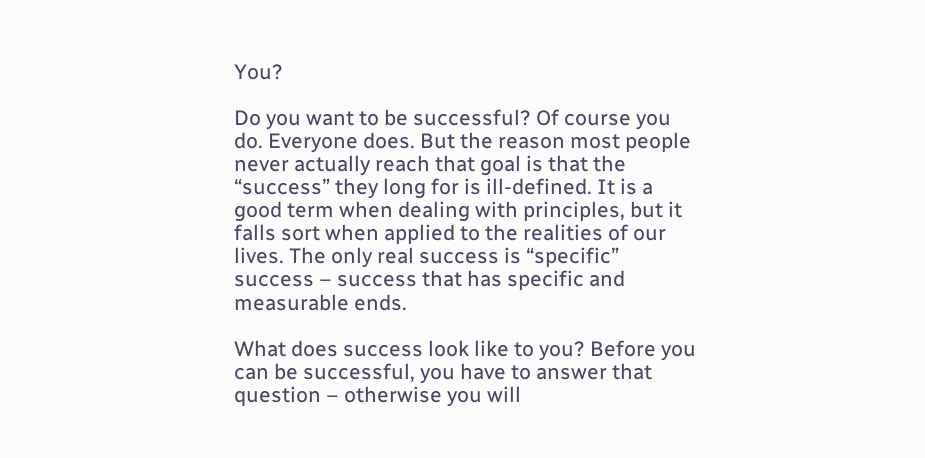You?

Do you want to be successful? Of course you do. Everyone does. But the reason most people never actually reach that goal is that the “success” they long for is ill-defined. It is a good term when dealing with principles, but it falls sort when applied to the realities of our lives. The only real success is “specific” success – success that has specific and measurable ends.

What does success look like to you? Before you can be successful, you have to answer that question – otherwise you will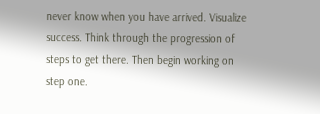never know when you have arrived. Visualize success. Think through the progression of steps to get there. Then begin working on step one.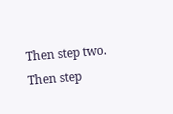Then step two. Then step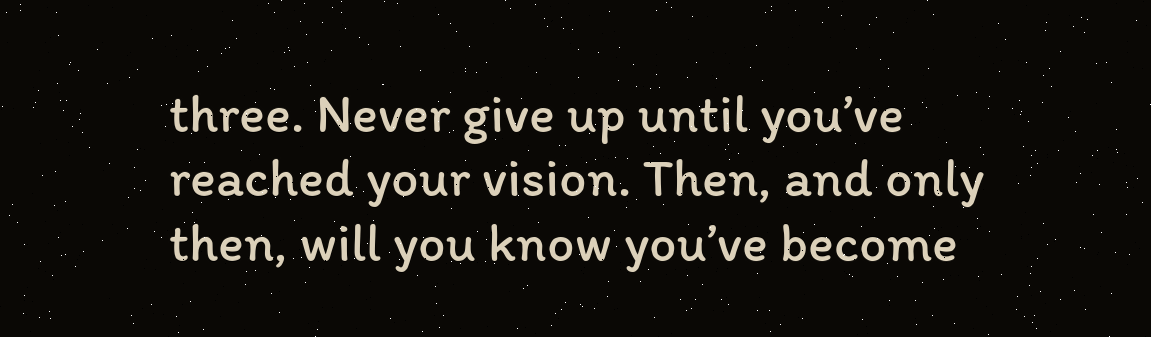three. Never give up until you’ve reached your vision. Then, and only then, will you know you’ve become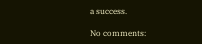a success.

No comments: